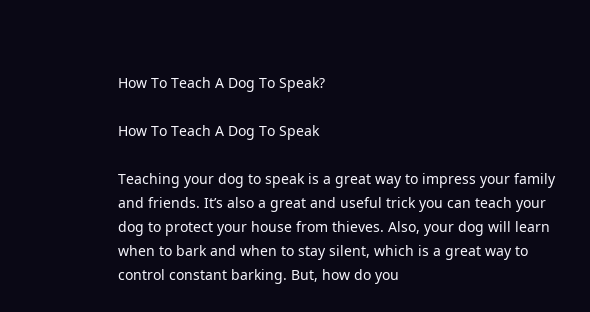How To Teach A Dog To Speak?

How To Teach A Dog To Speak

Teaching your dog to speak is a great way to impress your family and friends. It’s also a great and useful trick you can teach your dog to protect your house from thieves. Also, your dog will learn when to bark and when to stay silent, which is a great way to control constant barking. But, how do you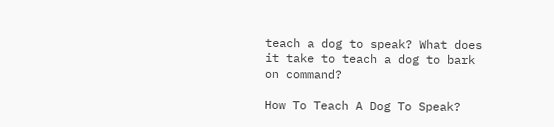teach a dog to speak? What does it take to teach a dog to bark on command?

How To Teach A Dog To Speak?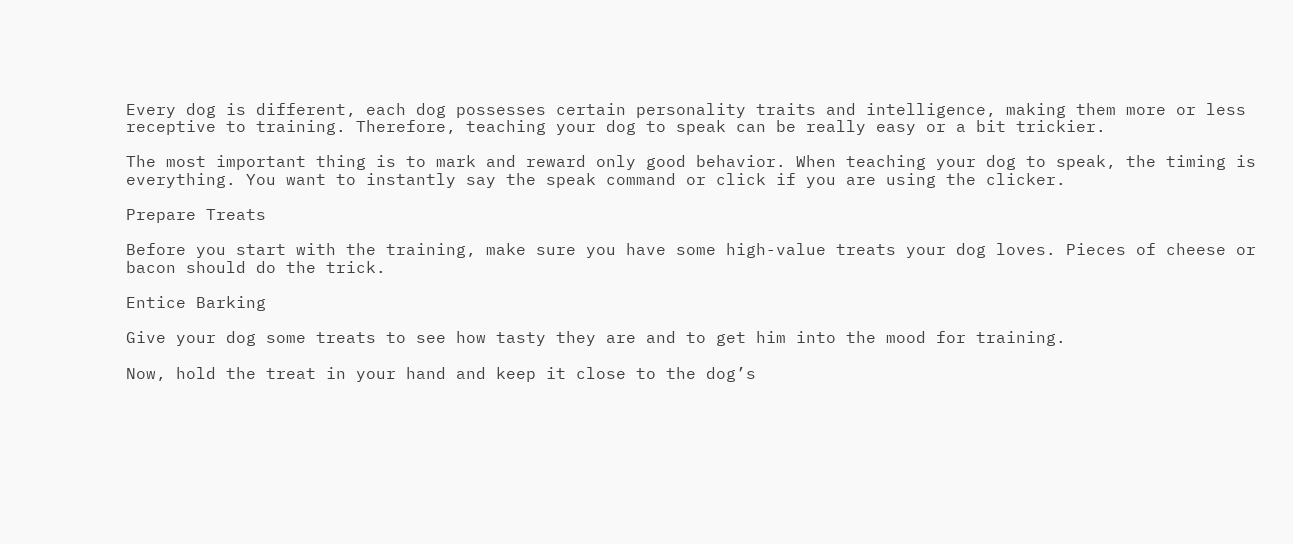Every dog is different, each dog possesses certain personality traits and intelligence, making them more or less receptive to training. Therefore, teaching your dog to speak can be really easy or a bit trickier.

The most important thing is to mark and reward only good behavior. When teaching your dog to speak, the timing is everything. You want to instantly say the speak command or click if you are using the clicker.

Prepare Treats

Before you start with the training, make sure you have some high-value treats your dog loves. Pieces of cheese or bacon should do the trick.

Entice Barking

Give your dog some treats to see how tasty they are and to get him into the mood for training.

Now, hold the treat in your hand and keep it close to the dog’s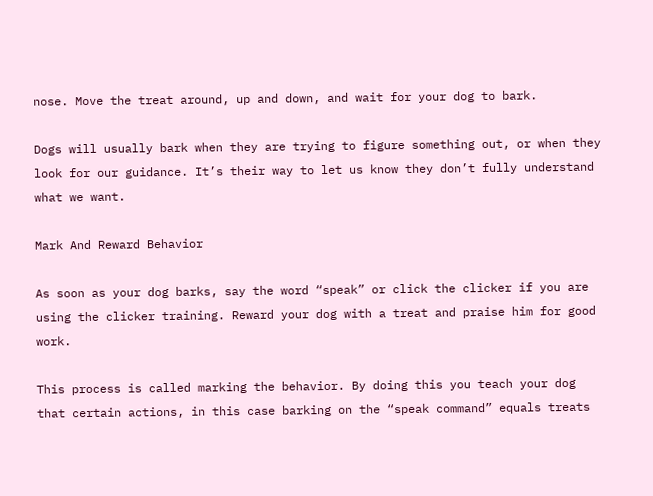nose. Move the treat around, up and down, and wait for your dog to bark.

Dogs will usually bark when they are trying to figure something out, or when they look for our guidance. It’s their way to let us know they don’t fully understand what we want.

Mark And Reward Behavior

As soon as your dog barks, say the word “speak” or click the clicker if you are using the clicker training. Reward your dog with a treat and praise him for good work.

This process is called marking the behavior. By doing this you teach your dog that certain actions, in this case barking on the “speak command” equals treats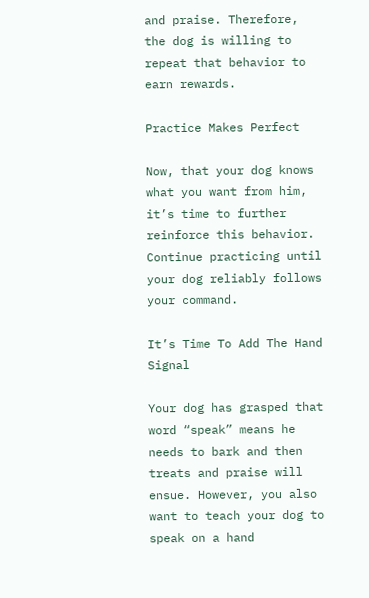and praise. Therefore, the dog is willing to repeat that behavior to earn rewards.

Practice Makes Perfect

Now, that your dog knows what you want from him, it’s time to further reinforce this behavior. Continue practicing until your dog reliably follows your command.

It’s Time To Add The Hand Signal

Your dog has grasped that word “speak” means he needs to bark and then treats and praise will ensue. However, you also want to teach your dog to speak on a hand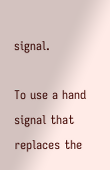signal.

To use a hand signal that replaces the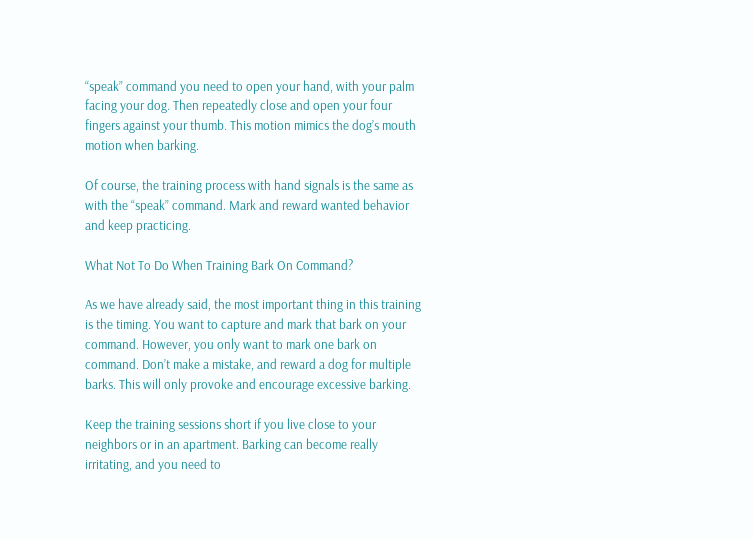“speak” command you need to open your hand, with your palm facing your dog. Then repeatedly close and open your four fingers against your thumb. This motion mimics the dog’s mouth motion when barking.

Of course, the training process with hand signals is the same as with the “speak” command. Mark and reward wanted behavior and keep practicing.

What Not To Do When Training Bark On Command?

As we have already said, the most important thing in this training is the timing. You want to capture and mark that bark on your command. However, you only want to mark one bark on command. Don’t make a mistake, and reward a dog for multiple barks. This will only provoke and encourage excessive barking.

Keep the training sessions short if you live close to your neighbors or in an apartment. Barking can become really irritating, and you need to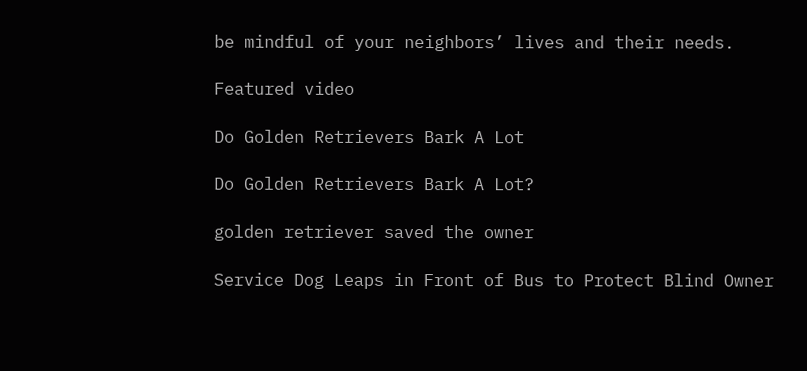be mindful of your neighbors’ lives and their needs.

Featured video

Do Golden Retrievers Bark A Lot

Do Golden Retrievers Bark A Lot?

golden retriever saved the owner

Service Dog Leaps in Front of Bus to Protect Blind Owner